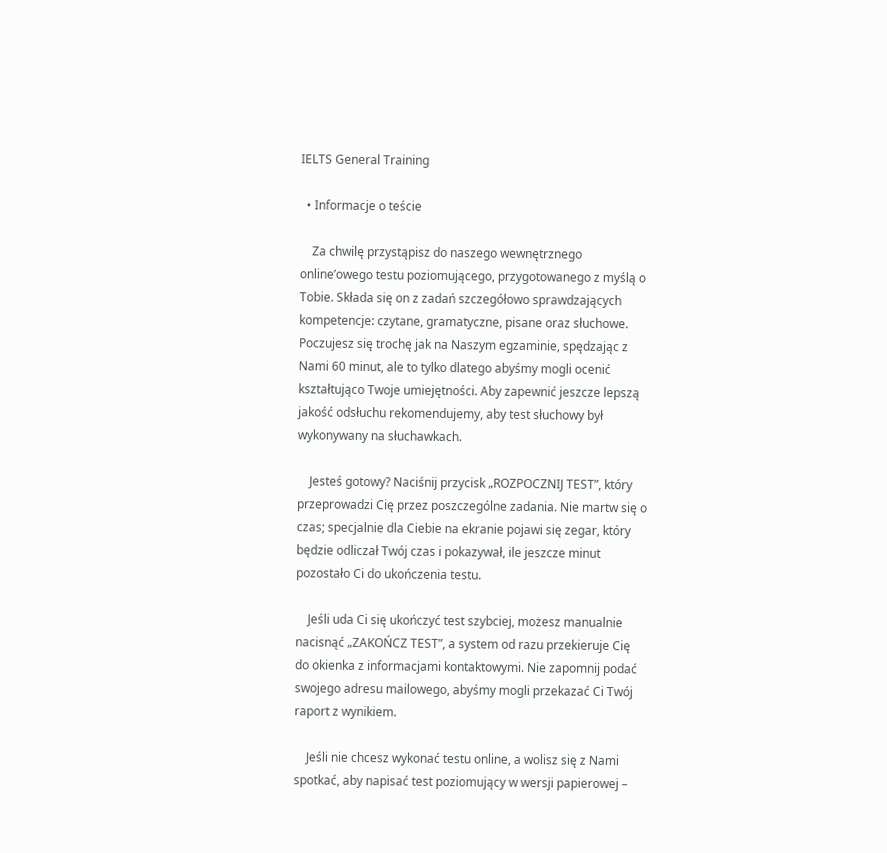IELTS General Training

  • Informacje o teście

    Za chwilę przystąpisz do naszego wewnętrznego online’owego testu poziomującego, przygotowanego z myślą o Tobie. Składa się on z zadań szczegółowo sprawdzających kompetencje: czytane, gramatyczne, pisane oraz słuchowe. Poczujesz się trochę jak na Naszym egzaminie, spędzając z Nami 60 minut, ale to tylko dlatego abyśmy mogli ocenić kształtująco Twoje umiejętności. Aby zapewnić jeszcze lepszą jakość odsłuchu rekomendujemy, aby test słuchowy był wykonywany na słuchawkach.

    Jesteś gotowy? Naciśnij przycisk „ROZPOCZNIJ TEST”, który przeprowadzi Cię przez poszczególne zadania. Nie martw się o czas; specjalnie dla Ciebie na ekranie pojawi się zegar, który będzie odliczał Twój czas i pokazywał, ile jeszcze minut pozostało Ci do ukończenia testu.

    Jeśli uda Ci się ukończyć test szybciej, możesz manualnie nacisnąć „ZAKOŃCZ TEST”, a system od razu przekieruje Cię do okienka z informacjami kontaktowymi. Nie zapomnij podać swojego adresu mailowego, abyśmy mogli przekazać Ci Twój raport z wynikiem.

    Jeśli nie chcesz wykonać testu online, a wolisz się z Nami spotkać, aby napisać test poziomujący w wersji papierowej –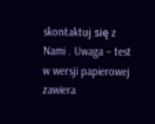skontaktuj się z Nami . Uwaga – test w wersji papierowej zawiera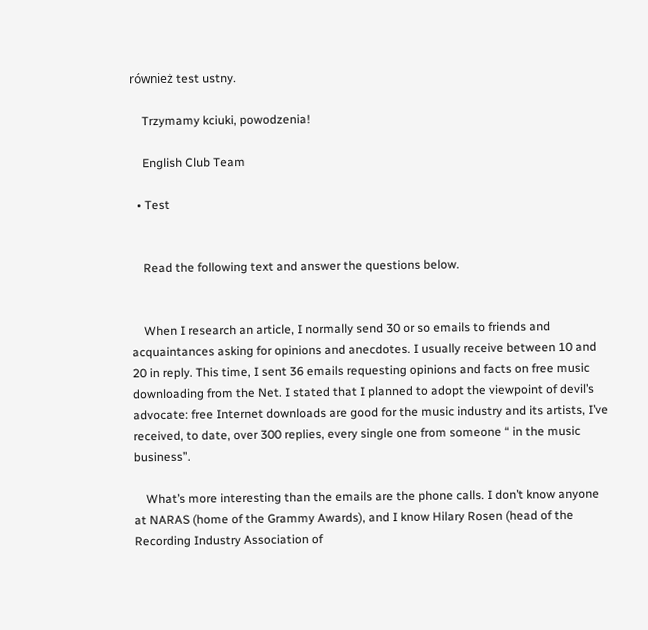również test ustny.

    Trzymamy kciuki, powodzenia!

    English Club Team

  • Test


    Read the following text and answer the questions below.


    When I research an article, I normally send 30 or so emails to friends and acquaintances asking for opinions and anecdotes. I usually receive between 10 and 20 in reply. This time, I sent 36 emails requesting opinions and facts on free music downloading from the Net. I stated that I planned to adopt the viewpoint of devil’s advocate: free Internet downloads are good for the music industry and its artists, I’ve received, to date, over 300 replies, every single one from someone “ in the music business”.

    What’s more interesting than the emails are the phone calls. I don’t know anyone at NARAS (home of the Grammy Awards), and I know Hilary Rosen (head of the Recording Industry Association of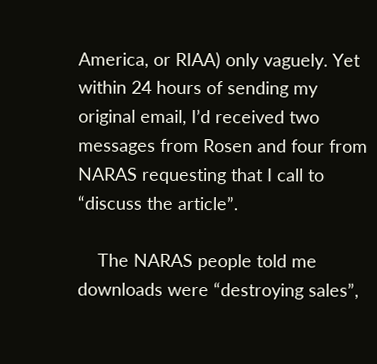America, or RIAA) only vaguely. Yet within 24 hours of sending my original email, I’d received two messages from Rosen and four from NARAS requesting that I call to “discuss the article”.

    The NARAS people told me downloads were “destroying sales”,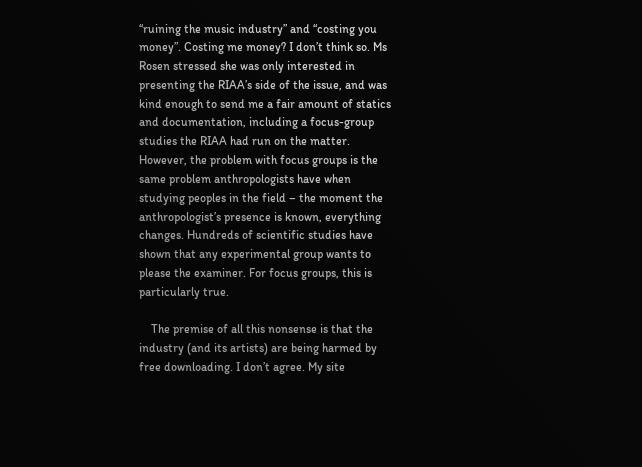“ruining the music industry” and “costing you money”. Costing me money? I don’t think so. Ms Rosen stressed she was only interested in presenting the RIAA’s side of the issue, and was kind enough to send me a fair amount of statics and documentation, including a focus-group studies the RIAA had run on the matter. However, the problem with focus groups is the same problem anthropologists have when studying peoples in the field – the moment the anthropologist’s presence is known, everything changes. Hundreds of scientific studies have shown that any experimental group wants to please the examiner. For focus groups, this is particularly true.

    The premise of all this nonsense is that the industry (and its artists) are being harmed by free downloading. I don’t agree. My site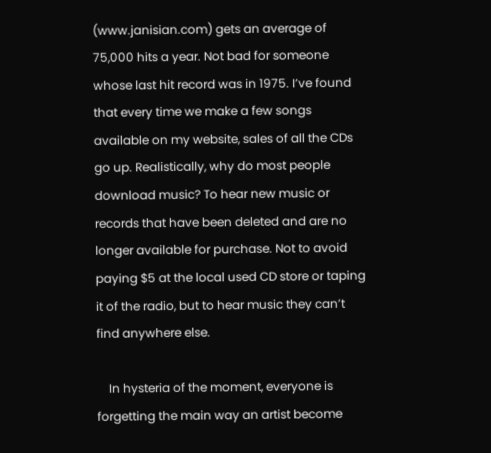(www.janisian.com) gets an average of 75,000 hits a year. Not bad for someone whose last hit record was in 1975. I’ve found that every time we make a few songs available on my website, sales of all the CDs go up. Realistically, why do most people download music? To hear new music or records that have been deleted and are no longer available for purchase. Not to avoid paying $5 at the local used CD store or taping it of the radio, but to hear music they can’t find anywhere else.

    In hysteria of the moment, everyone is forgetting the main way an artist become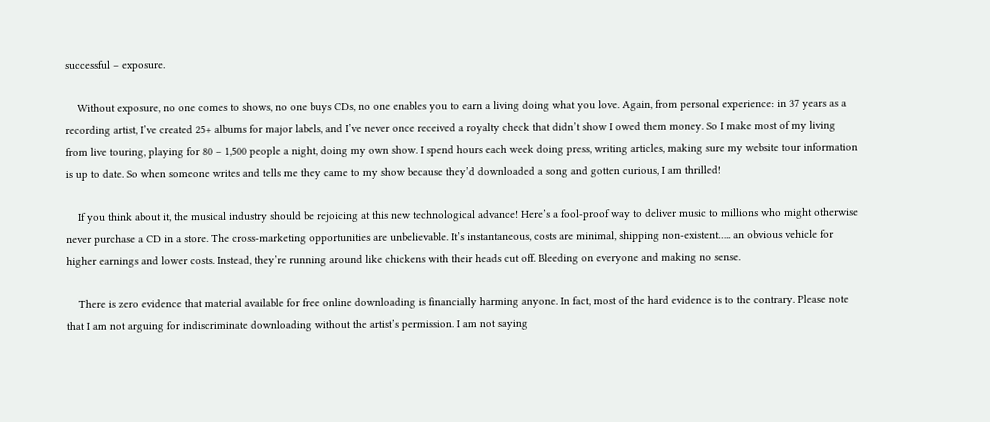successful – exposure.

    Without exposure, no one comes to shows, no one buys CDs, no one enables you to earn a living doing what you love. Again, from personal experience: in 37 years as a recording artist, I’ve created 25+ albums for major labels, and I’ve never once received a royalty check that didn’t show I owed them money. So I make most of my living from live touring, playing for 80 – 1,500 people a night, doing my own show. I spend hours each week doing press, writing articles, making sure my website tour information is up to date. So when someone writes and tells me they came to my show because they’d downloaded a song and gotten curious, I am thrilled!

    If you think about it, the musical industry should be rejoicing at this new technological advance! Here’s a fool-proof way to deliver music to millions who might otherwise never purchase a CD in a store. The cross-marketing opportunities are unbelievable. It’s instantaneous, costs are minimal, shipping non-existent….. an obvious vehicle for higher earnings and lower costs. Instead, they’re running around like chickens with their heads cut off. Bleeding on everyone and making no sense.

    There is zero evidence that material available for free online downloading is financially harming anyone. In fact, most of the hard evidence is to the contrary. Please note that I am not arguing for indiscriminate downloading without the artist’s permission. I am not saying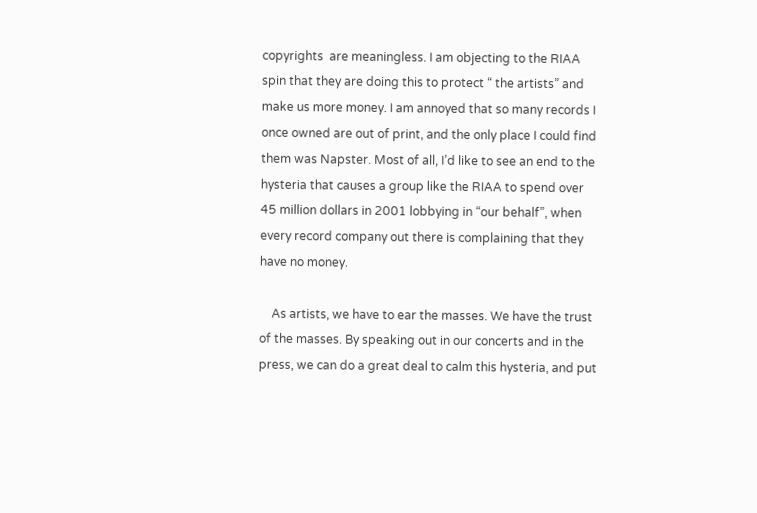copyrights  are meaningless. I am objecting to the RIAA spin that they are doing this to protect “ the artists” and make us more money. I am annoyed that so many records I once owned are out of print, and the only place I could find them was Napster. Most of all, I’d like to see an end to the hysteria that causes a group like the RIAA to spend over 45 million dollars in 2001 lobbying in “our behalf”, when every record company out there is complaining that they have no money.

    As artists, we have to ear the masses. We have the trust of the masses. By speaking out in our concerts and in the press, we can do a great deal to calm this hysteria, and put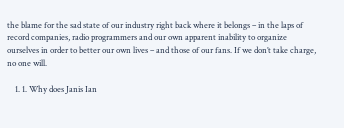the blame for the sad state of our industry right back where it belongs – in the laps of record companies, radio programmers and our own apparent inability to organize ourselves in order to better our own lives – and those of our fans. If we don’t take charge, no one will.

    1. 1. Why does Janis Ian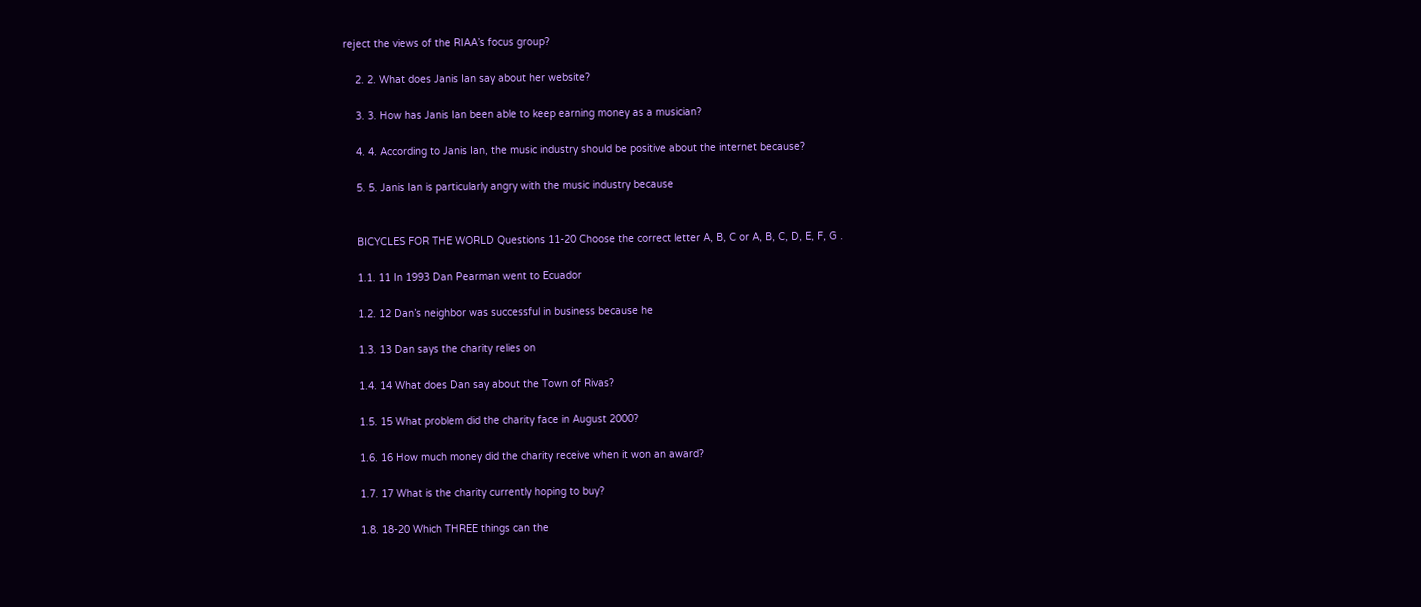reject the views of the RIAA’s focus group?

    2. 2. What does Janis Ian say about her website?

    3. 3. How has Janis Ian been able to keep earning money as a musician?

    4. 4. According to Janis Ian, the music industry should be positive about the internet because?

    5. 5. Janis Ian is particularly angry with the music industry because


    BICYCLES FOR THE WORLD Questions 11-20 Choose the correct letter A, B, C or A, B, C, D, E, F, G .

    1.1. 11 In 1993 Dan Pearman went to Ecuador

    1.2. 12 Dan’s neighbor was successful in business because he

    1.3. 13 Dan says the charity relies on

    1.4. 14 What does Dan say about the Town of Rivas?

    1.5. 15 What problem did the charity face in August 2000?

    1.6. 16 How much money did the charity receive when it won an award?

    1.7. 17 What is the charity currently hoping to buy?

    1.8. 18-20 Which THREE things can the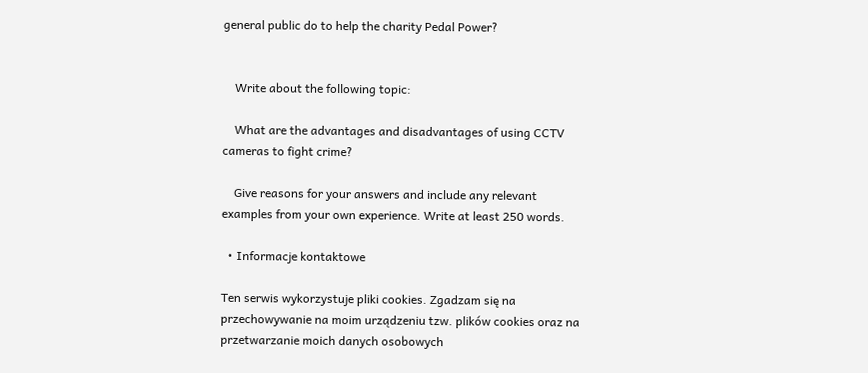general public do to help the charity Pedal Power?


    Write about the following topic:

    What are the advantages and disadvantages of using CCTV cameras to fight crime?

    Give reasons for your answers and include any relevant examples from your own experience. Write at least 250 words.

  • Informacje kontaktowe

Ten serwis wykorzystuje pliki cookies. Zgadzam się na przechowywanie na moim urządzeniu tzw. plików cookies oraz na przetwarzanie moich danych osobowych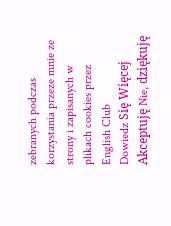zebranych podczas korzystania przeze mnie ze strony i zapisanych w plikach cookies przez English Club
Dowiedz Się Więcej Akceptuję Nie, dziękuję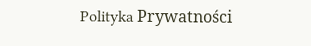Polityka Prywatności